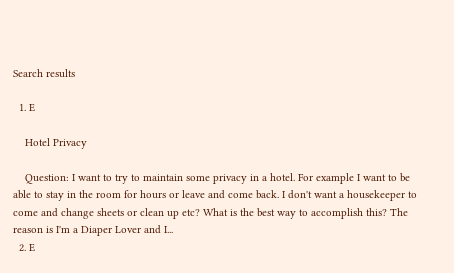Search results

  1. E

    Hotel Privacy

    Question: I want to try to maintain some privacy in a hotel. For example I want to be able to stay in the room for hours or leave and come back. I don't want a housekeeper to come and change sheets or clean up etc? What is the best way to accomplish this? The reason is I'm a Diaper Lover and I...
  2. E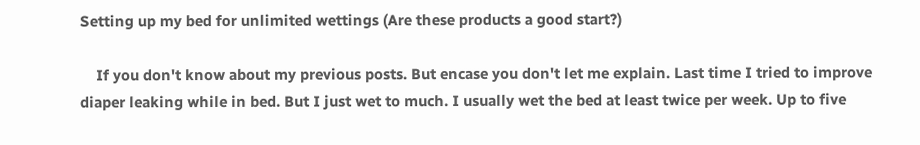Setting up my bed for unlimited wettings (Are these products a good start?)

    If you don't know about my previous posts. But encase you don't let me explain. Last time I tried to improve diaper leaking while in bed. But I just wet to much. I usually wet the bed at least twice per week. Up to five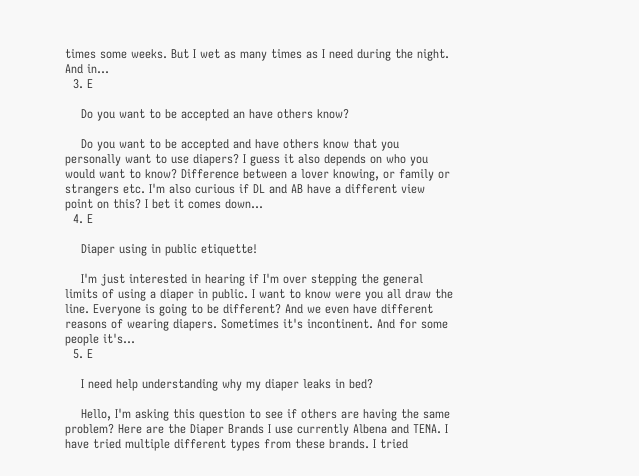times some weeks. But I wet as many times as I need during the night. And in...
  3. E

    Do you want to be accepted an have others know?

    Do you want to be accepted and have others know that you personally want to use diapers? I guess it also depends on who you would want to know? Difference between a lover knowing, or family or strangers etc. I'm also curious if DL and AB have a different view point on this? I bet it comes down...
  4. E

    Diaper using in public etiquette!

    I'm just interested in hearing if I'm over stepping the general limits of using a diaper in public. I want to know were you all draw the line. Everyone is going to be different? And we even have different reasons of wearing diapers. Sometimes it's incontinent. And for some people it's...
  5. E

    I need help understanding why my diaper leaks in bed?

    Hello, I'm asking this question to see if others are having the same problem? Here are the Diaper Brands I use currently Albena and TENA. I have tried multiple different types from these brands. I tried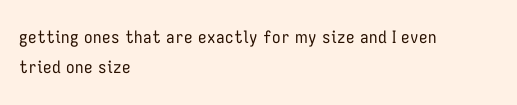getting ones that are exactly for my size and I even tried one size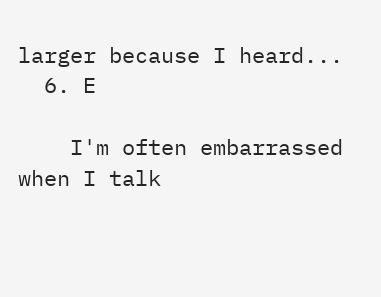larger because I heard...
  6. E

    I'm often embarrassed when I talk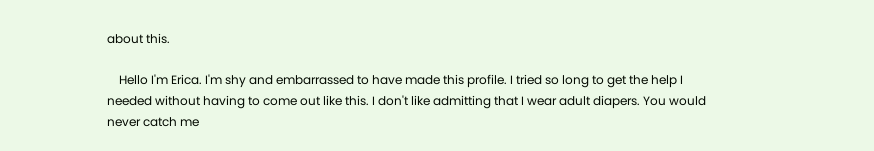about this.

    Hello I'm Erica. I'm shy and embarrassed to have made this profile. I tried so long to get the help I needed without having to come out like this. I don't like admitting that I wear adult diapers. You would never catch me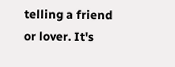telling a friend or lover. It's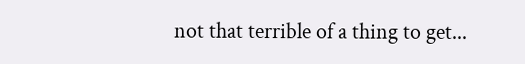not that terrible of a thing to get...